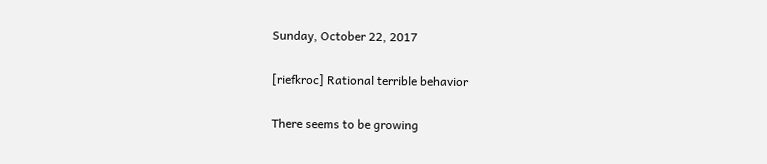Sunday, October 22, 2017

[riefkroc] Rational terrible behavior

There seems to be growing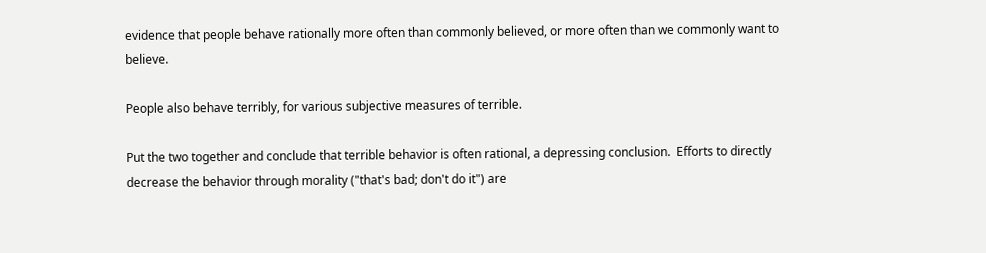evidence that people behave rationally more often than commonly believed, or more often than we commonly want to believe.

People also behave terribly, for various subjective measures of terrible.

Put the two together and conclude that terrible behavior is often rational, a depressing conclusion.  Efforts to directly decrease the behavior through morality ("that's bad; don't do it") are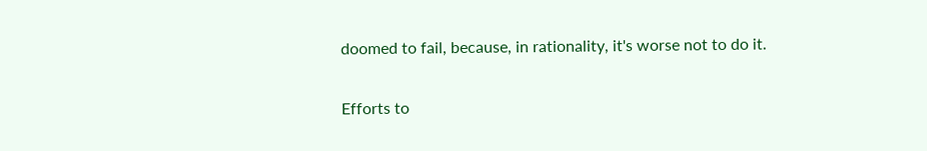doomed to fail, because, in rationality, it's worse not to do it.

Efforts to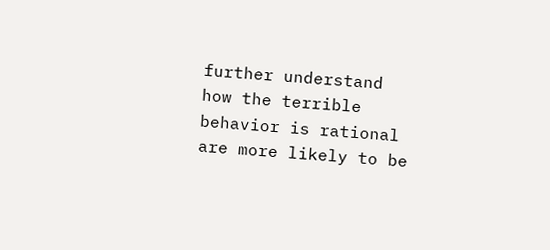further understand how the terrible behavior is rational are more likely to be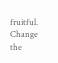fruitful.  Change the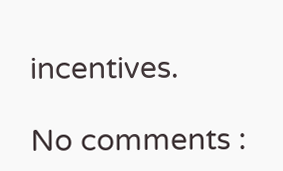incentives.

No comments :